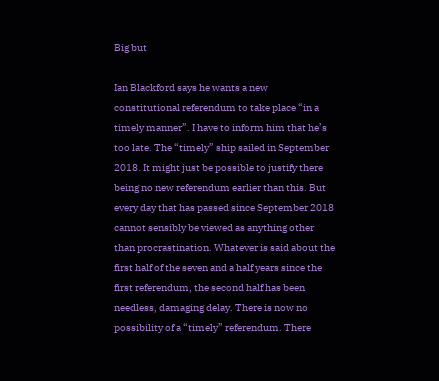Big but

Ian Blackford says he wants a new constitutional referendum to take place “in a timely manner”. I have to inform him that he’s too late. The “timely” ship sailed in September 2018. It might just be possible to justify there being no new referendum earlier than this. But every day that has passed since September 2018 cannot sensibly be viewed as anything other than procrastination. Whatever is said about the first half of the seven and a half years since the first referendum, the second half has been needless, damaging delay. There is now no possibility of a “timely” referendum. There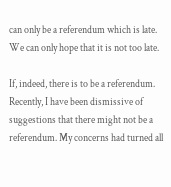can only be a referendum which is late. We can only hope that it is not too late.

If, indeed, there is to be a referendum. Recently, I have been dismissive of suggestions that there might not be a referendum. My concerns had turned all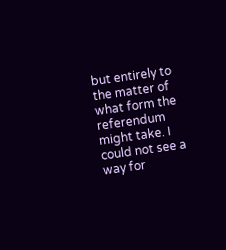but entirely to the matter of what form the referendum might take. I could not see a way for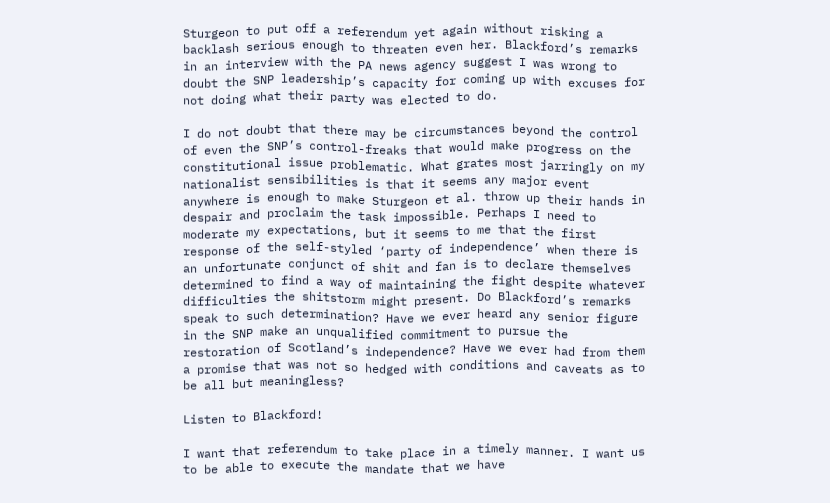Sturgeon to put off a referendum yet again without risking a backlash serious enough to threaten even her. Blackford’s remarks in an interview with the PA news agency suggest I was wrong to doubt the SNP leadership’s capacity for coming up with excuses for not doing what their party was elected to do.

I do not doubt that there may be circumstances beyond the control of even the SNP’s control-freaks that would make progress on the constitutional issue problematic. What grates most jarringly on my nationalist sensibilities is that it seems any major event anywhere is enough to make Sturgeon et al. throw up their hands in despair and proclaim the task impossible. Perhaps I need to moderate my expectations, but it seems to me that the first response of the self-styled ‘party of independence’ when there is an unfortunate conjunct of shit and fan is to declare themselves determined to find a way of maintaining the fight despite whatever difficulties the shitstorm might present. Do Blackford’s remarks speak to such determination? Have we ever heard any senior figure in the SNP make an unqualified commitment to pursue the restoration of Scotland’s independence? Have we ever had from them a promise that was not so hedged with conditions and caveats as to be all but meaningless?

Listen to Blackford!

I want that referendum to take place in a timely manner. I want us to be able to execute the mandate that we have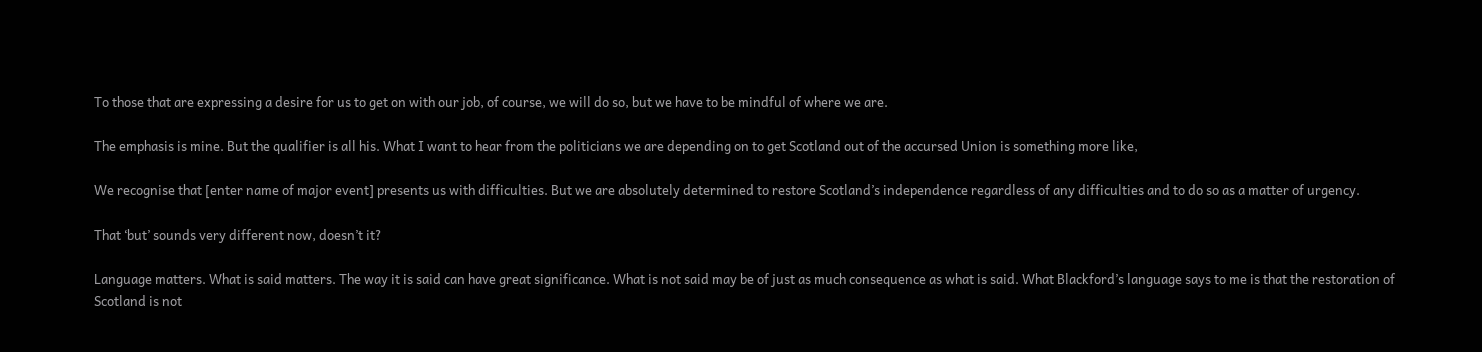To those that are expressing a desire for us to get on with our job, of course, we will do so, but we have to be mindful of where we are.

The emphasis is mine. But the qualifier is all his. What I want to hear from the politicians we are depending on to get Scotland out of the accursed Union is something more like,

We recognise that [enter name of major event] presents us with difficulties. But we are absolutely determined to restore Scotland’s independence regardless of any difficulties and to do so as a matter of urgency.

That ‘but’ sounds very different now, doesn’t it?

Language matters. What is said matters. The way it is said can have great significance. What is not said may be of just as much consequence as what is said. What Blackford’s language says to me is that the restoration of Scotland is not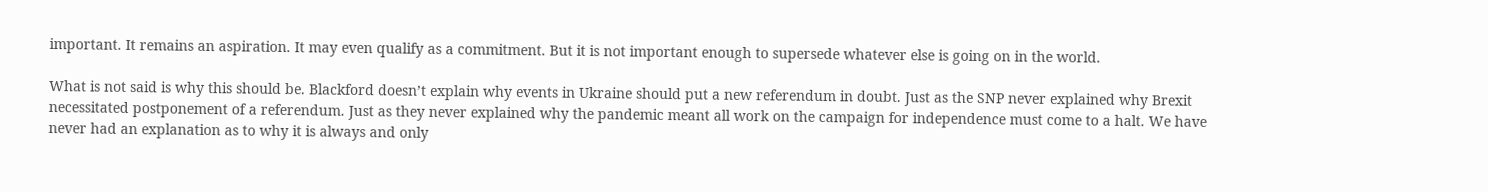important. It remains an aspiration. It may even qualify as a commitment. But it is not important enough to supersede whatever else is going on in the world.

What is not said is why this should be. Blackford doesn’t explain why events in Ukraine should put a new referendum in doubt. Just as the SNP never explained why Brexit necessitated postponement of a referendum. Just as they never explained why the pandemic meant all work on the campaign for independence must come to a halt. We have never had an explanation as to why it is always and only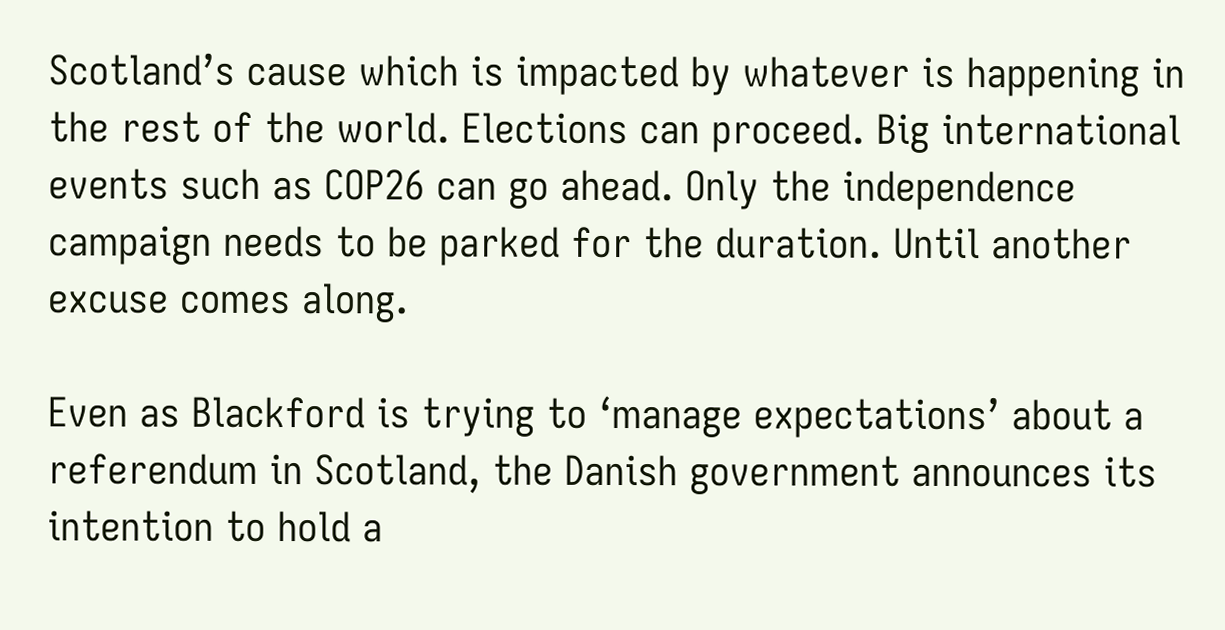Scotland’s cause which is impacted by whatever is happening in the rest of the world. Elections can proceed. Big international events such as COP26 can go ahead. Only the independence campaign needs to be parked for the duration. Until another excuse comes along.

Even as Blackford is trying to ‘manage expectations’ about a referendum in Scotland, the Danish government announces its intention to hold a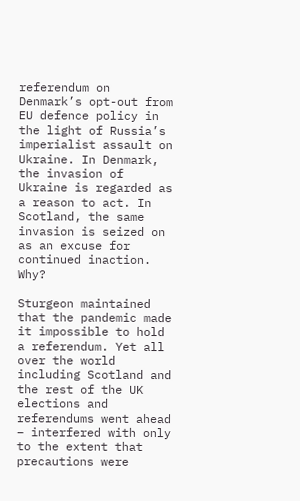referendum on Denmark’s opt-out from EU defence policy in the light of Russia’s imperialist assault on Ukraine. In Denmark, the invasion of Ukraine is regarded as a reason to act. In Scotland, the same invasion is seized on as an excuse for continued inaction. Why?

Sturgeon maintained that the pandemic made it impossible to hold a referendum. Yet all over the world including Scotland and the rest of the UK elections and referendums went ahead – interfered with only to the extent that precautions were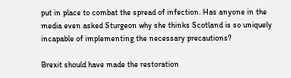put in place to combat the spread of infection. Has anyone in the media even asked Sturgeon why she thinks Scotland is so uniquely incapable of implementing the necessary precautions?

Brexit should have made the restoration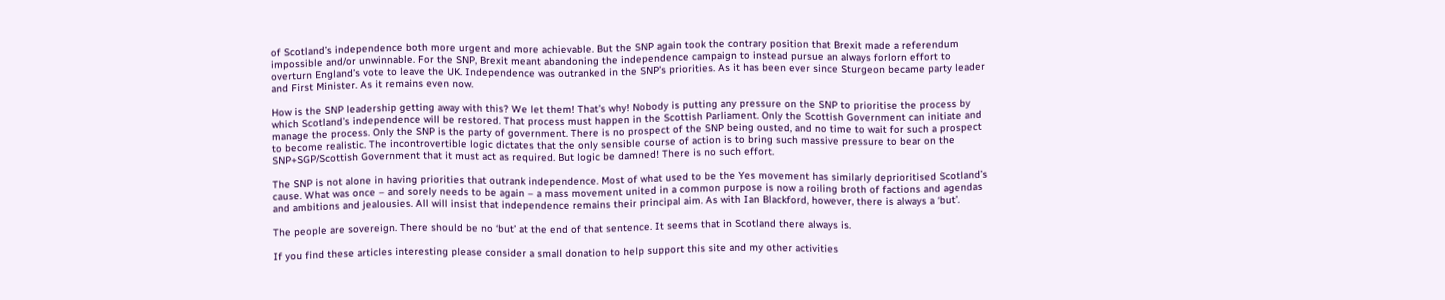of Scotland’s independence both more urgent and more achievable. But the SNP again took the contrary position that Brexit made a referendum impossible and/or unwinnable. For the SNP, Brexit meant abandoning the independence campaign to instead pursue an always forlorn effort to overturn England’s vote to leave the UK. Independence was outranked in the SNP’s priorities. As it has been ever since Sturgeon became party leader and First Minister. As it remains even now.

How is the SNP leadership getting away with this? We let them! That’s why! Nobody is putting any pressure on the SNP to prioritise the process by which Scotland’s independence will be restored. That process must happen in the Scottish Parliament. Only the Scottish Government can initiate and manage the process. Only the SNP is the party of government. There is no prospect of the SNP being ousted, and no time to wait for such a prospect to become realistic. The incontrovertible logic dictates that the only sensible course of action is to bring such massive pressure to bear on the SNP+SGP/Scottish Government that it must act as required. But logic be damned! There is no such effort.

The SNP is not alone in having priorities that outrank independence. Most of what used to be the Yes movement has similarly deprioritised Scotland’s cause. What was once – and sorely needs to be again – a mass movement united in a common purpose is now a roiling broth of factions and agendas and ambitions and jealousies. All will insist that independence remains their principal aim. As with Ian Blackford, however, there is always a ‘but’.

The people are sovereign. There should be no ‘but’ at the end of that sentence. It seems that in Scotland there always is.

If you find these articles interesting please consider a small donation to help support this site and my other activities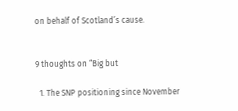on behalf of Scotland’s cause.


9 thoughts on “Big but

  1. The SNP positioning since November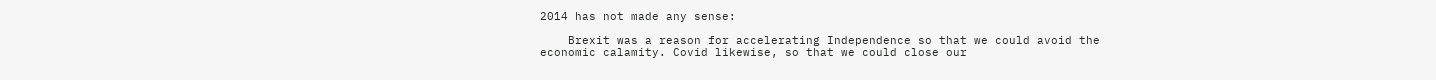2014 has not made any sense:

    Brexit was a reason for accelerating Independence so that we could avoid the economic calamity. Covid likewise, so that we could close our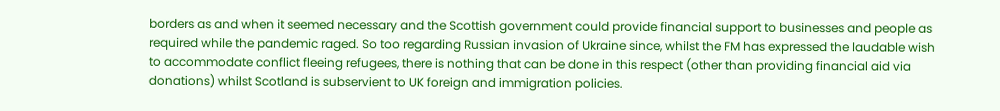borders as and when it seemed necessary and the Scottish government could provide financial support to businesses and people as required while the pandemic raged. So too regarding Russian invasion of Ukraine since, whilst the FM has expressed the laudable wish to accommodate conflict fleeing refugees, there is nothing that can be done in this respect (other than providing financial aid via donations) whilst Scotland is subservient to UK foreign and immigration policies.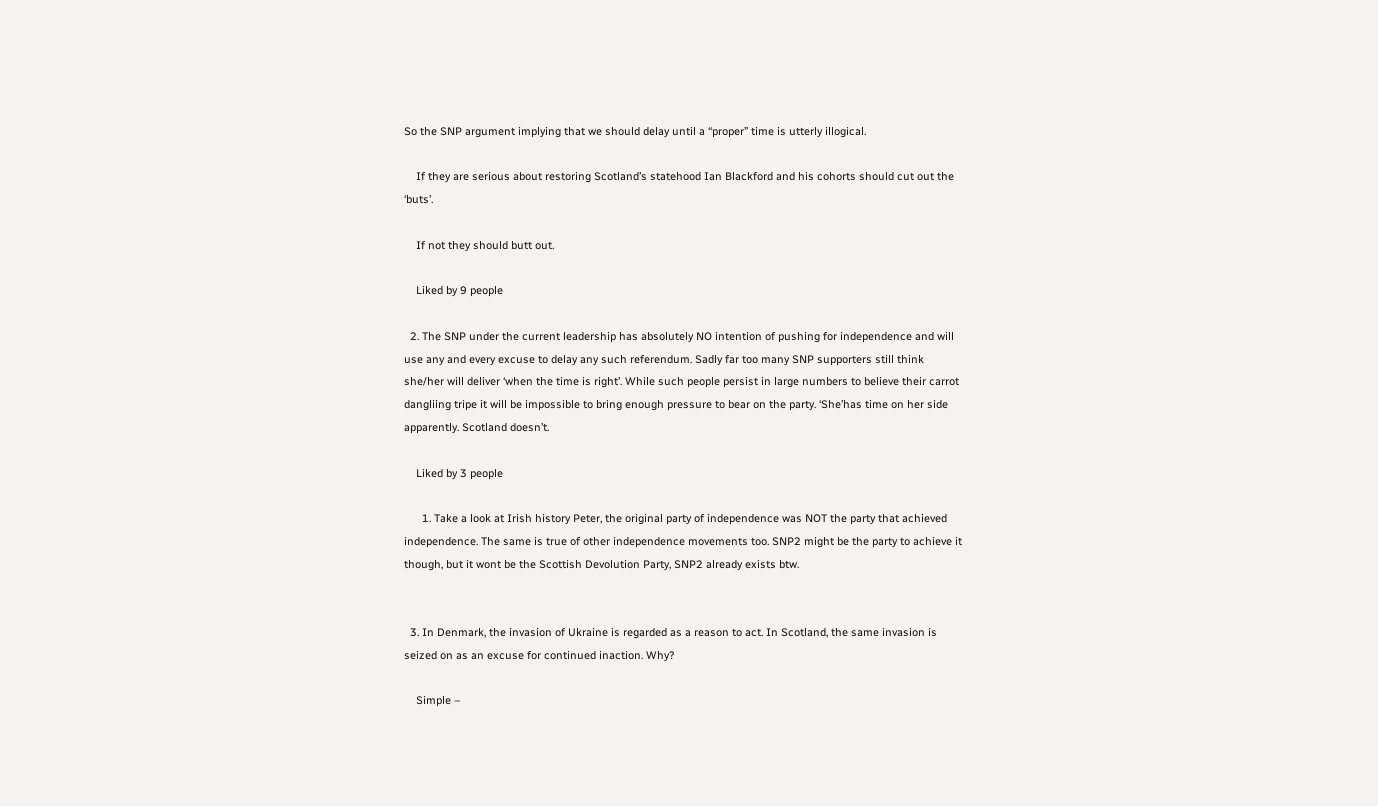So the SNP argument implying that we should delay until a “proper” time is utterly illogical.

    If they are serious about restoring Scotland’s statehood Ian Blackford and his cohorts should cut out the ‘buts’.

    If not they should butt out.

    Liked by 9 people

  2. The SNP under the current leadership has absolutely NO intention of pushing for independence and will use any and every excuse to delay any such referendum. Sadly far too many SNP supporters still think she/her will deliver ‘when the time is right’. While such people persist in large numbers to believe their carrot dangliing tripe it will be impossible to bring enough pressure to bear on the party. ‘She’has time on her side apparently. Scotland doesn’t.

    Liked by 3 people

      1. Take a look at Irish history Peter, the original party of independence was NOT the party that achieved independence. The same is true of other independence movements too. SNP2 might be the party to achieve it though, but it wont be the Scottish Devolution Party, SNP2 already exists btw.


  3. In Denmark, the invasion of Ukraine is regarded as a reason to act. In Scotland, the same invasion is seized on as an excuse for continued inaction. Why?

    Simple –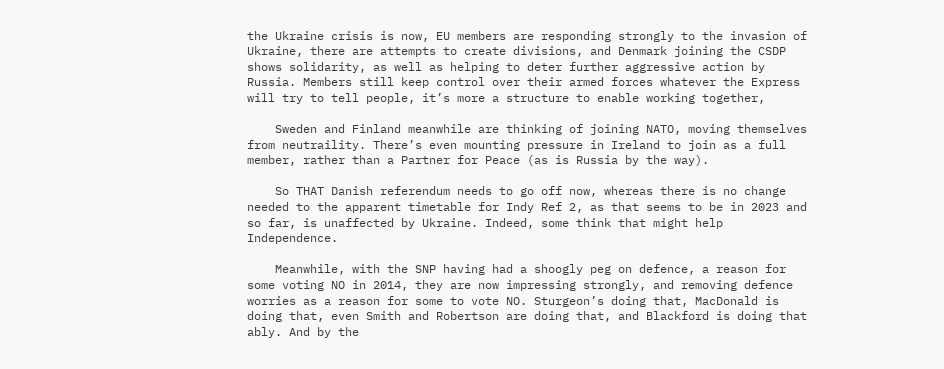the Ukraine crisis is now, EU members are responding strongly to the invasion of Ukraine, there are attempts to create divisions, and Denmark joining the CSDP shows solidarity, as well as helping to deter further aggressive action by Russia. Members still keep control over their armed forces whatever the Express will try to tell people, it’s more a structure to enable working together,

    Sweden and Finland meanwhile are thinking of joining NATO, moving themselves from neutraility. There’s even mounting pressure in Ireland to join as a full member, rather than a Partner for Peace (as is Russia by the way).

    So THAT Danish referendum needs to go off now, whereas there is no change needed to the apparent timetable for Indy Ref 2, as that seems to be in 2023 and so far, is unaffected by Ukraine. Indeed, some think that might help Independence.

    Meanwhile, with the SNP having had a shoogly peg on defence, a reason for some voting NO in 2014, they are now impressing strongly, and removing defence worries as a reason for some to vote NO. Sturgeon’s doing that, MacDonald is doing that, even Smith and Robertson are doing that, and Blackford is doing that ably. And by the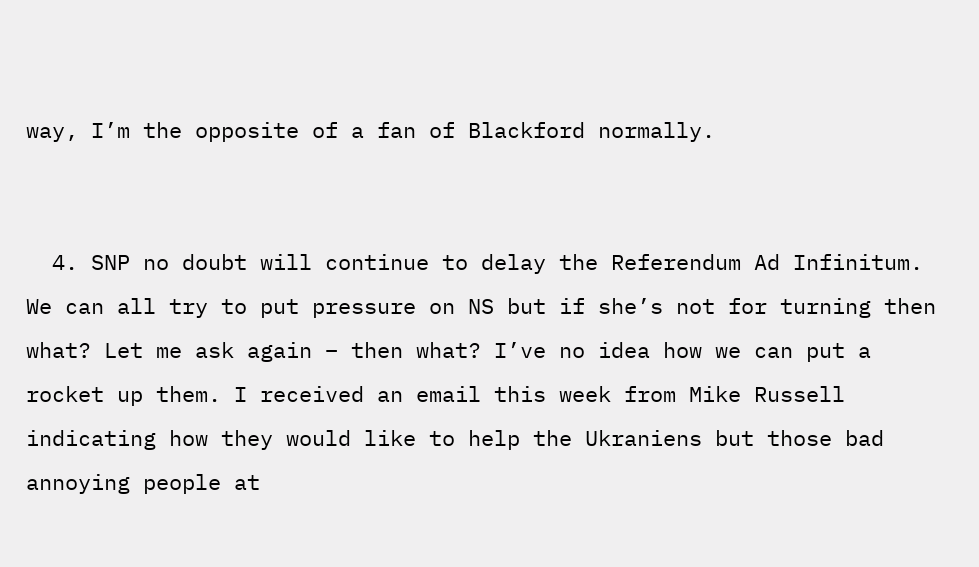way, I’m the opposite of a fan of Blackford normally.


  4. SNP no doubt will continue to delay the Referendum Ad Infinitum. We can all try to put pressure on NS but if she’s not for turning then what? Let me ask again – then what? I’ve no idea how we can put a rocket up them. I received an email this week from Mike Russell indicating how they would like to help the Ukraniens but those bad annoying people at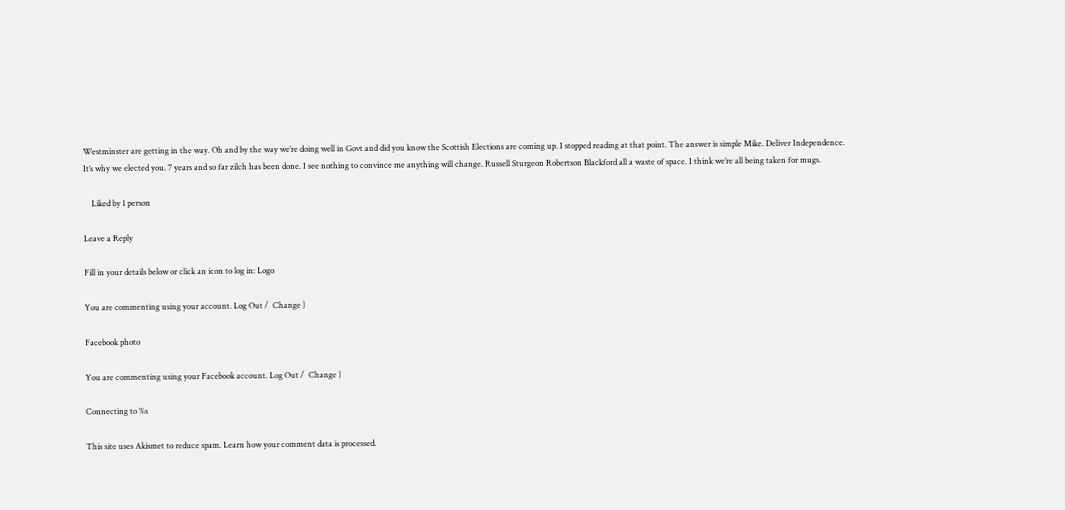Westminster are getting in the way. Oh and by the way we’re doing well in Govt and did you know the Scottish Elections are coming up. I stopped reading at that point. The answer is simple Mike. Deliver Independence. It’s why we elected you. 7 years and so far zilch has been done. I see nothing to convince me anything will change. Russell Sturgeon Robertson Blackford all a waste of space. I think we’re all being taken for mugs.

    Liked by 1 person

Leave a Reply

Fill in your details below or click an icon to log in: Logo

You are commenting using your account. Log Out /  Change )

Facebook photo

You are commenting using your Facebook account. Log Out /  Change )

Connecting to %s

This site uses Akismet to reduce spam. Learn how your comment data is processed.